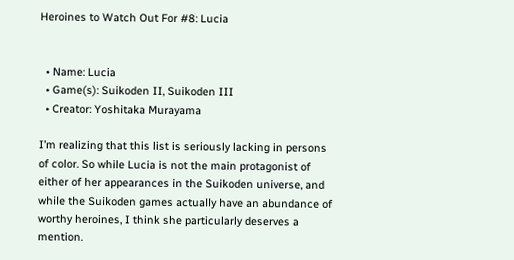Heroines to Watch Out For #8: Lucia


  • Name: Lucia
  • Game(s): Suikoden II, Suikoden III
  • Creator: Yoshitaka Murayama

I’m realizing that this list is seriously lacking in persons of color. So while Lucia is not the main protagonist of either of her appearances in the Suikoden universe, and while the Suikoden games actually have an abundance of worthy heroines, I think she particularly deserves a mention.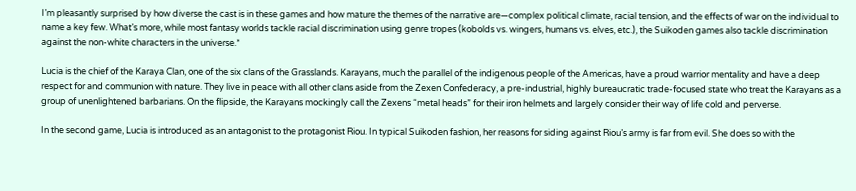I’m pleasantly surprised by how diverse the cast is in these games and how mature the themes of the narrative are—complex political climate, racial tension, and the effects of war on the individual to name a key few. What’s more, while most fantasy worlds tackle racial discrimination using genre tropes (kobolds vs. wingers, humans vs. elves, etc.), the Suikoden games also tackle discrimination against the non-white characters in the universe.*

Lucia is the chief of the Karaya Clan, one of the six clans of the Grasslands. Karayans, much the parallel of the indigenous people of the Americas, have a proud warrior mentality and have a deep respect for and communion with nature. They live in peace with all other clans aside from the Zexen Confederacy, a pre-industrial, highly bureaucratic trade-focused state who treat the Karayans as a group of unenlightened barbarians. On the flipside, the Karayans mockingly call the Zexens “metal heads” for their iron helmets and largely consider their way of life cold and perverse.

In the second game, Lucia is introduced as an antagonist to the protagonist Riou. In typical Suikoden fashion, her reasons for siding against Riou’s army is far from evil. She does so with the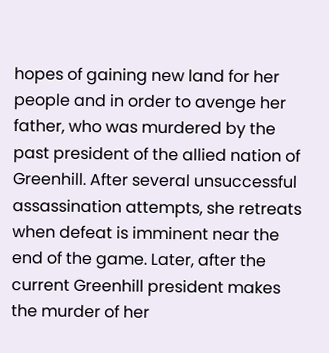hopes of gaining new land for her people and in order to avenge her father, who was murdered by the past president of the allied nation of Greenhill. After several unsuccessful assassination attempts, she retreats when defeat is imminent near the end of the game. Later, after the current Greenhill president makes the murder of her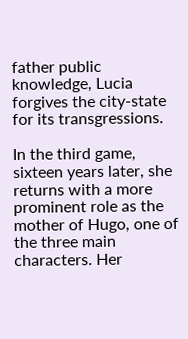father public knowledge, Lucia forgives the city-state for its transgressions.

In the third game, sixteen years later, she returns with a more prominent role as the mother of Hugo, one of the three main characters. Her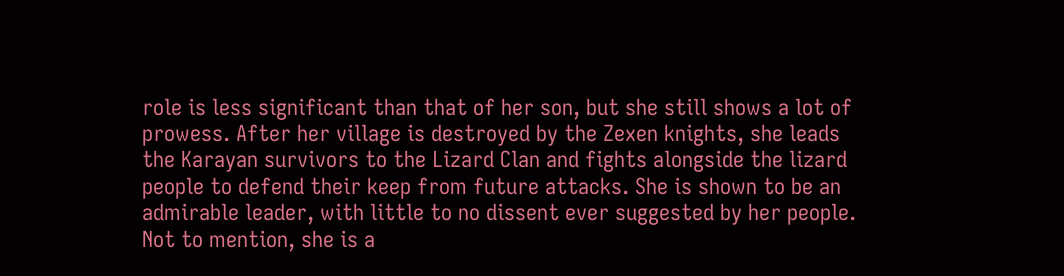role is less significant than that of her son, but she still shows a lot of prowess. After her village is destroyed by the Zexen knights, she leads the Karayan survivors to the Lizard Clan and fights alongside the lizard people to defend their keep from future attacks. She is shown to be an admirable leader, with little to no dissent ever suggested by her people. Not to mention, she is a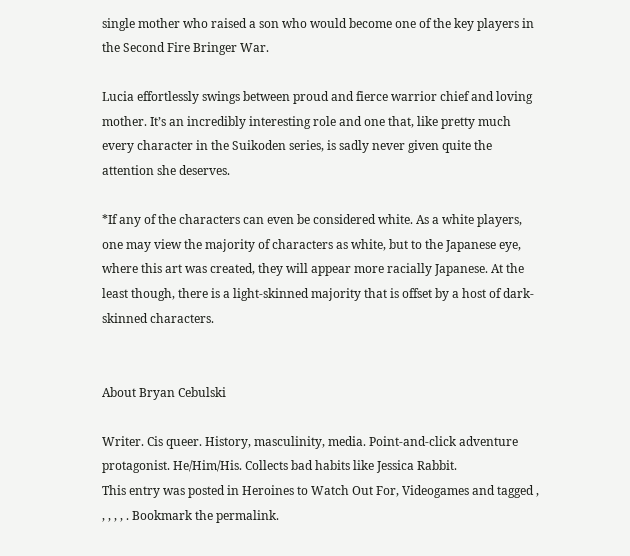single mother who raised a son who would become one of the key players in the Second Fire Bringer War.

Lucia effortlessly swings between proud and fierce warrior chief and loving mother. It’s an incredibly interesting role and one that, like pretty much every character in the Suikoden series, is sadly never given quite the attention she deserves.

*If any of the characters can even be considered white. As a white players, one may view the majority of characters as white, but to the Japanese eye, where this art was created, they will appear more racially Japanese. At the least though, there is a light-skinned majority that is offset by a host of dark-skinned characters.


About Bryan Cebulski

Writer. Cis queer. History, masculinity, media. Point-and-click adventure protagonist. He/Him/His. Collects bad habits like Jessica Rabbit.
This entry was posted in Heroines to Watch Out For, Videogames and tagged , , , , , . Bookmark the permalink.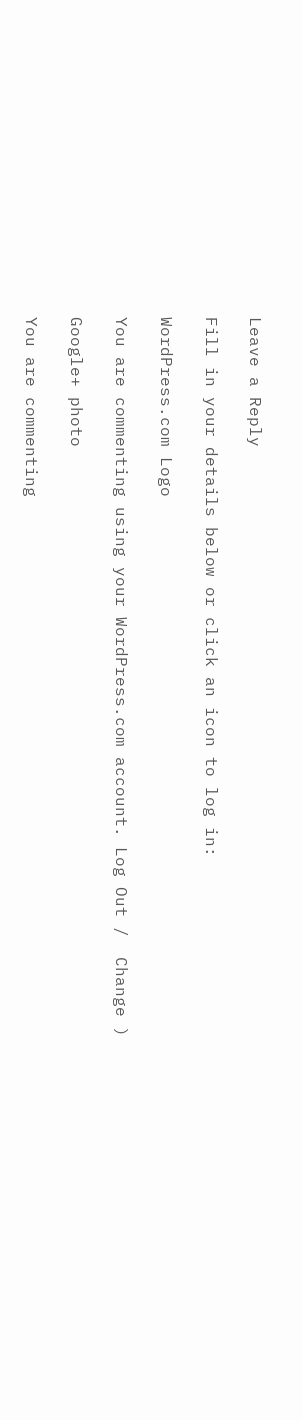Leave a Reply

Fill in your details below or click an icon to log in:

WordPress.com Logo

You are commenting using your WordPress.com account. Log Out /  Change )

Google+ photo

You are commenting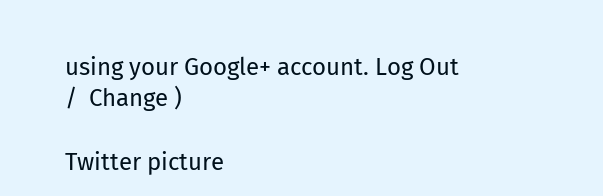using your Google+ account. Log Out /  Change )

Twitter picture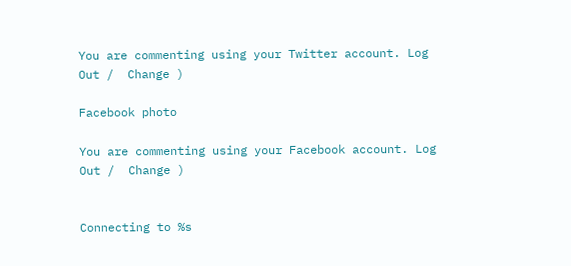You are commenting using your Twitter account. Log Out /  Change )

Facebook photo

You are commenting using your Facebook account. Log Out /  Change )


Connecting to %s